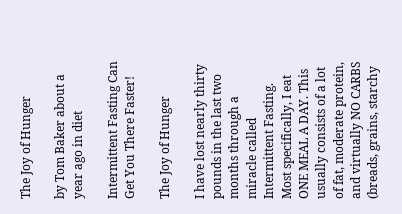The Joy of Hunger

by Tom Baker about a year ago in diet

Intermittent Fasting Can Get You There Faster!

The Joy of Hunger

I have lost nearly thirty pounds in the last two months through a miracle called Intermittent Fasting. Most specifically, I eat ONE MEAL A DAY. This usually consists of a lot of fat, moderate protein, and virtually NO CARBS (breads, grains, starchy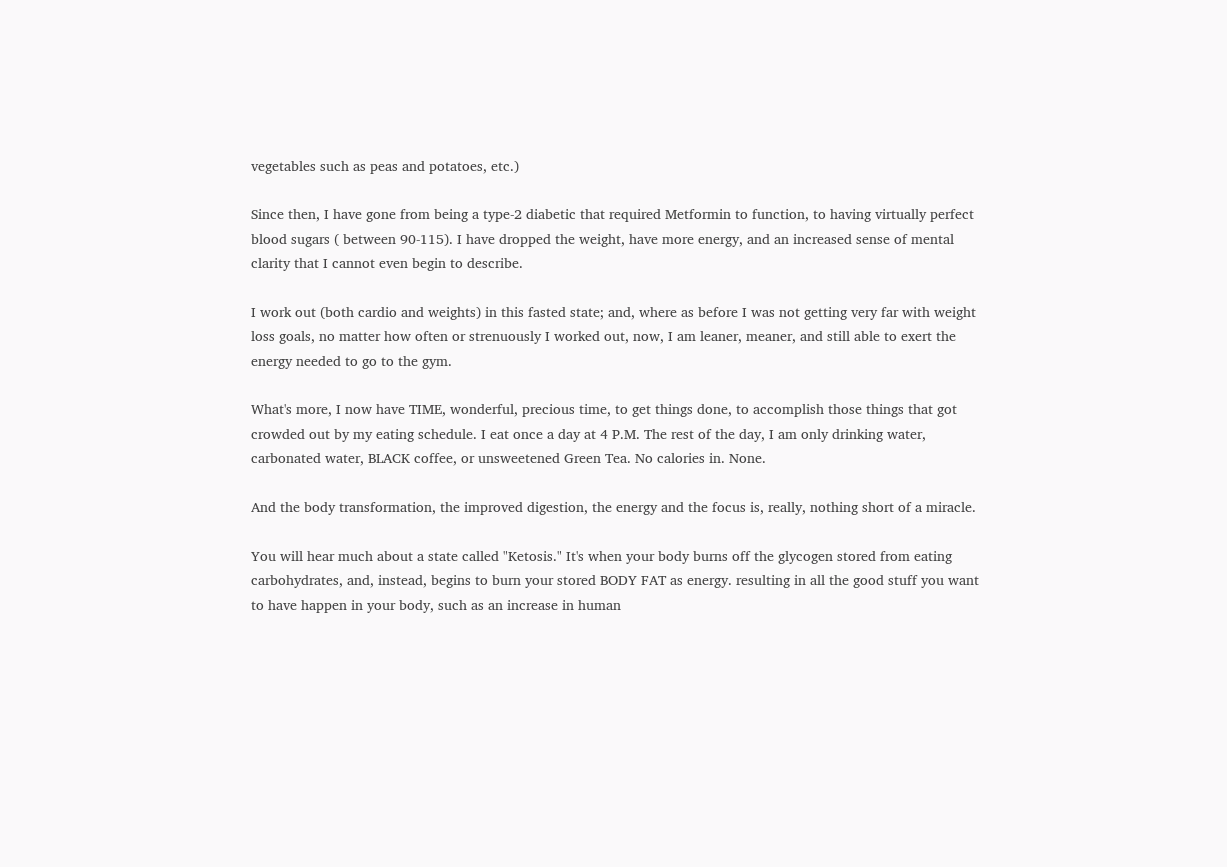vegetables such as peas and potatoes, etc.)

Since then, I have gone from being a type-2 diabetic that required Metformin to function, to having virtually perfect blood sugars ( between 90-115). I have dropped the weight, have more energy, and an increased sense of mental clarity that I cannot even begin to describe.

I work out (both cardio and weights) in this fasted state; and, where as before I was not getting very far with weight loss goals, no matter how often or strenuously I worked out, now, I am leaner, meaner, and still able to exert the energy needed to go to the gym.

What's more, I now have TIME, wonderful, precious time, to get things done, to accomplish those things that got crowded out by my eating schedule. I eat once a day at 4 P.M. The rest of the day, I am only drinking water, carbonated water, BLACK coffee, or unsweetened Green Tea. No calories in. None.

And the body transformation, the improved digestion, the energy and the focus is, really, nothing short of a miracle.

You will hear much about a state called "Ketosis." It's when your body burns off the glycogen stored from eating carbohydrates, and, instead, begins to burn your stored BODY FAT as energy. resulting in all the good stuff you want to have happen in your body, such as an increase in human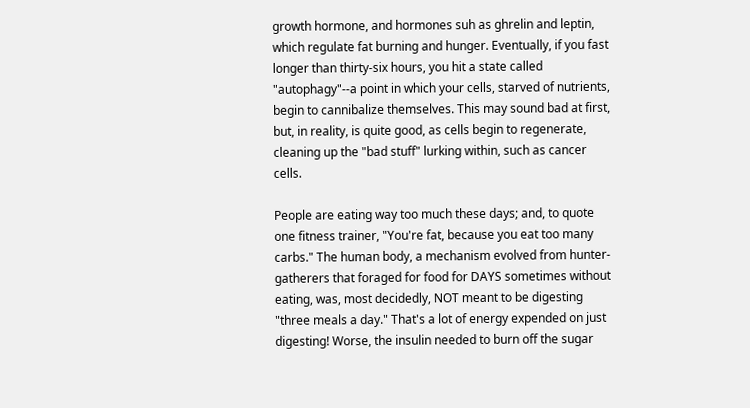growth hormone, and hormones suh as ghrelin and leptin, which regulate fat burning and hunger. Eventually, if you fast longer than thirty-six hours, you hit a state called "autophagy"--a point in which your cells, starved of nutrients, begin to cannibalize themselves. This may sound bad at first, but, in reality, is quite good, as cells begin to regenerate, cleaning up the "bad stuff" lurking within, such as cancer cells.

People are eating way too much these days; and, to quote one fitness trainer, "You're fat, because you eat too many carbs." The human body, a mechanism evolved from hunter-gatherers that foraged for food for DAYS sometimes without eating, was, most decidedly, NOT meant to be digesting "three meals a day." That's a lot of energy expended on just digesting! Worse, the insulin needed to burn off the sugar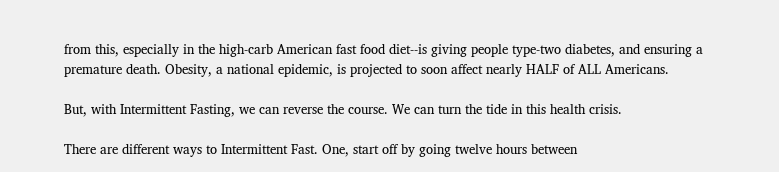from this, especially in the high-carb American fast food diet--is giving people type-two diabetes, and ensuring a premature death. Obesity, a national epidemic, is projected to soon affect nearly HALF of ALL Americans.

But, with Intermittent Fasting, we can reverse the course. We can turn the tide in this health crisis.

There are different ways to Intermittent Fast. One, start off by going twelve hours between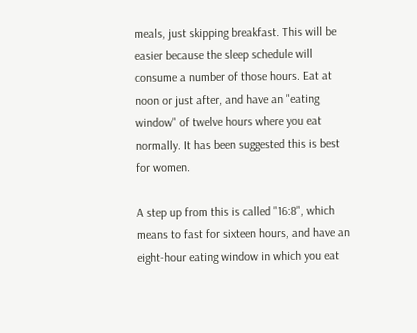meals, just skipping breakfast. This will be easier because the sleep schedule will consume a number of those hours. Eat at noon or just after, and have an "eating window" of twelve hours where you eat normally. It has been suggested this is best for women.

A step up from this is called "16:8", which means to fast for sixteen hours, and have an eight-hour eating window in which you eat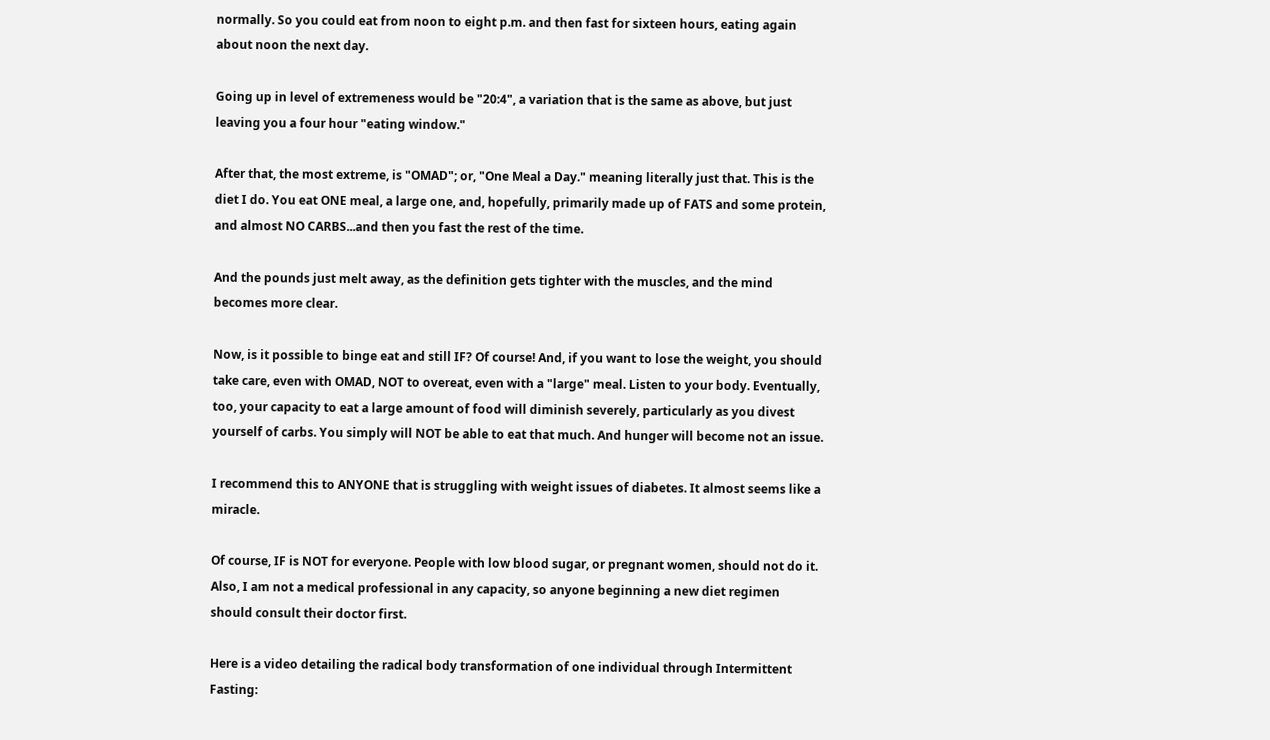normally. So you could eat from noon to eight p.m. and then fast for sixteen hours, eating again about noon the next day.

Going up in level of extremeness would be "20:4", a variation that is the same as above, but just leaving you a four hour "eating window."

After that, the most extreme, is "OMAD"; or, "One Meal a Day." meaning literally just that. This is the diet I do. You eat ONE meal, a large one, and, hopefully, primarily made up of FATS and some protein, and almost NO CARBS...and then you fast the rest of the time.

And the pounds just melt away, as the definition gets tighter with the muscles, and the mind becomes more clear.

Now, is it possible to binge eat and still IF? Of course! And, if you want to lose the weight, you should take care, even with OMAD, NOT to overeat, even with a "large" meal. Listen to your body. Eventually, too, your capacity to eat a large amount of food will diminish severely, particularly as you divest yourself of carbs. You simply will NOT be able to eat that much. And hunger will become not an issue.

I recommend this to ANYONE that is struggling with weight issues of diabetes. It almost seems like a miracle.

Of course, IF is NOT for everyone. People with low blood sugar, or pregnant women, should not do it. Also, I am not a medical professional in any capacity, so anyone beginning a new diet regimen should consult their doctor first.

Here is a video detailing the radical body transformation of one individual through Intermittent Fasting: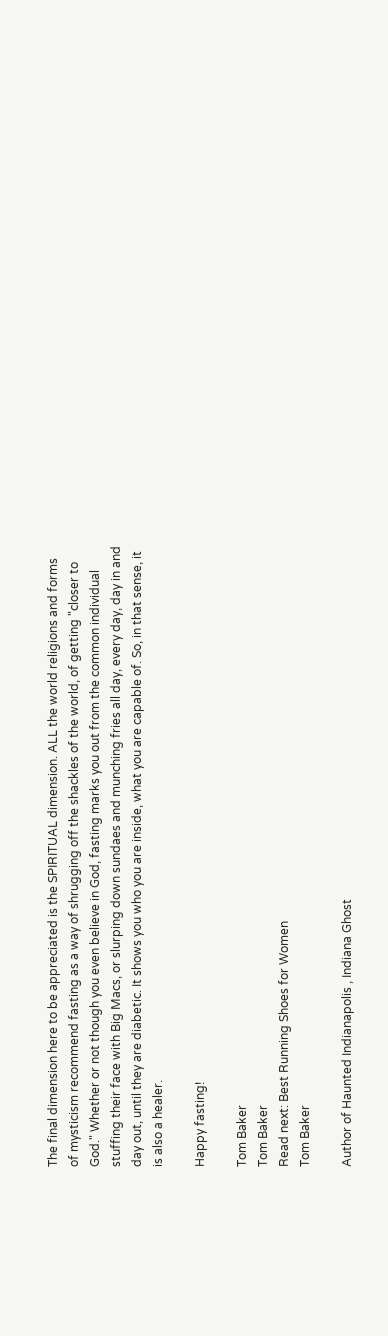The final dimension here to be appreciated is the SPIRITUAL dimension. ALL the world religions and forms of mysticism recommend fasting as a way of shrugging off the shackles of the world, of getting "closer to God." Whether or not though you even believe in God, fasting marks you out from the common individual stuffing their face with Big Macs, or slurping down sundaes and munching fries all day, every day, day in and day out, until they are diabetic. It shows you who you are inside, what you are capable of. So, in that sense, it is also a healer.

Happy fasting!

Tom Baker
Tom Baker
Read next: Best Running Shoes for Women
Tom Baker

Author of Haunted Indianapolis , Indiana Ghost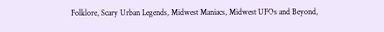Folklore, Scary Urban Legends, Midwest Maniacs, Midwest UFOs and Beyond,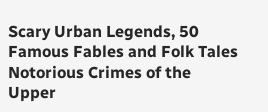Scary Urban Legends, 50 Famous Fables and Folk Tales Notorious Crimes of the Upper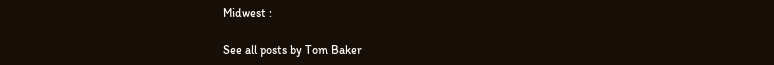Midwest :

See all posts by Tom Baker